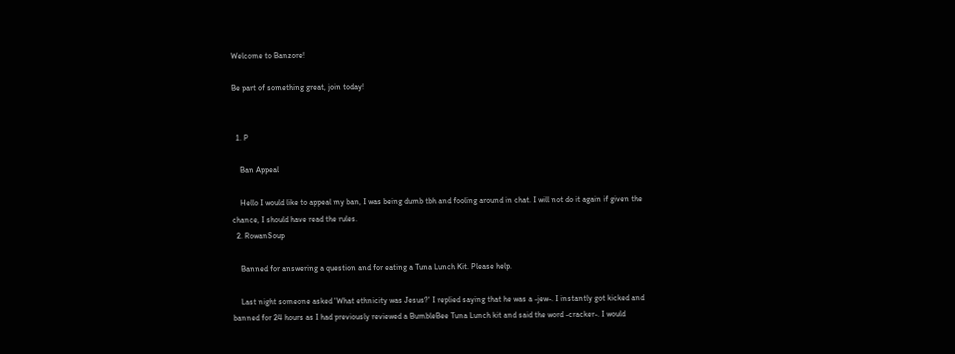Welcome to Banzore!

Be part of something great, join today!


  1. P

    Ban Appeal

    Hello I would like to appeal my ban, I was being dumb tbh and fooling around in chat. I will not do it again if given the chance, I should have read the rules.
  2. RowanSoup

    Banned for answering a question and for eating a Tuna Lunch Kit. Please help.

    Last night someone asked 'What ethnicity was Jesus?' I replied saying that he was a -jew-. I instantly got kicked and banned for 24 hours as I had previously reviewed a BumbleBee Tuna Lunch kit and said the word -cracker-. I would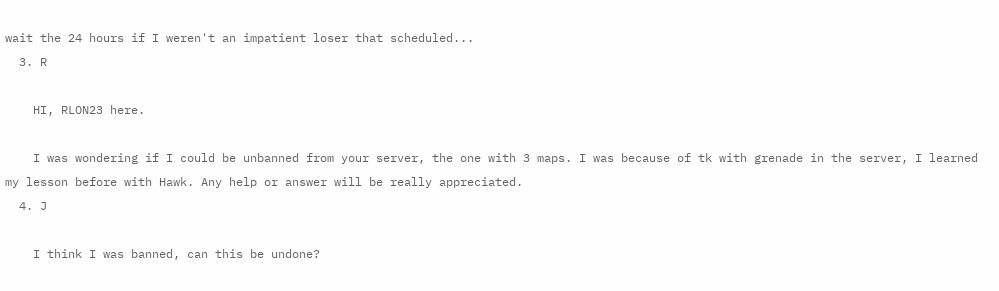wait the 24 hours if I weren't an impatient loser that scheduled...
  3. R

    HI, RLON23 here.

    I was wondering if I could be unbanned from your server, the one with 3 maps. I was because of tk with grenade in the server, I learned my lesson before with Hawk. Any help or answer will be really appreciated.
  4. J

    I think I was banned, can this be undone?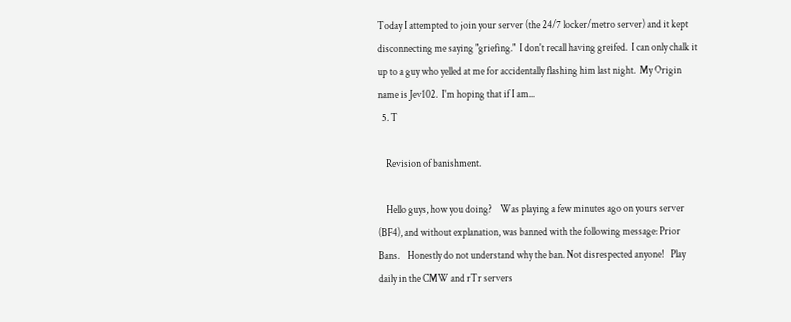Today I attempted to join your server (the 24/7 locker/metro server) and it kept disconnecting me saying "griefing."  I don't recall having greifed.  I can only chalk it up to a guy who yelled at me for accidentally flashing him last night.  My Origin name is Jev102.  I'm hoping that if I am...
  5. T

    Revision of banishment.

    Hello guys, how you doing?    Was playing a few minutes ago on yours server (BF4), and without explanation, was banned with the following message: Prior Bans.    Honestly do not understand why the ban. Not disrespected anyone!   Play daily in the CMW and rTr servers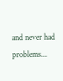and never had problems...